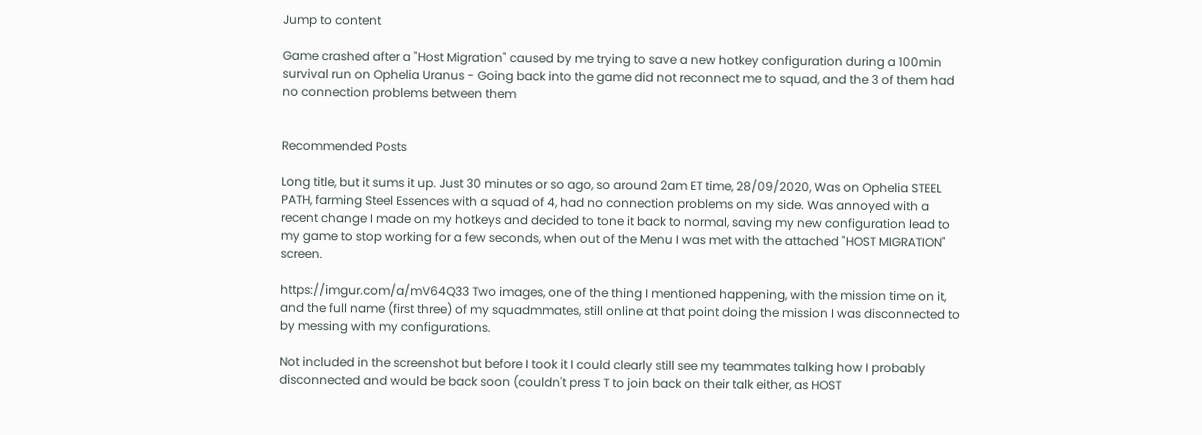Jump to content

Game crashed after a "Host Migration" caused by me trying to save a new hotkey configuration during a 100min survival run on Ophelia Uranus - Going back into the game did not reconnect me to squad, and the 3 of them had no connection problems between them


Recommended Posts

Long title, but it sums it up. Just 30 minutes or so ago, so around 2am ET time, 28/09/2020, Was on Ophelia STEEL PATH, farming Steel Essences with a squad of 4, had no connection problems on my side. Was annoyed with a recent change I made on my hotkeys and decided to tone it back to normal, saving my new configuration lead to my game to stop working for a few seconds, when out of the Menu I was met with the attached "HOST MIGRATION" screen.

https://imgur.com/a/mV64Q33 Two images, one of the thing I mentioned happening, with the mission time on it, and the full name (first three) of my squadmmates, still online at that point doing the mission I was disconnected to by messing with my configurations.

Not included in the screenshot but before I took it I could clearly still see my teammates talking how I probably disconnected and would be back soon (couldn't press T to join back on their talk either, as HOST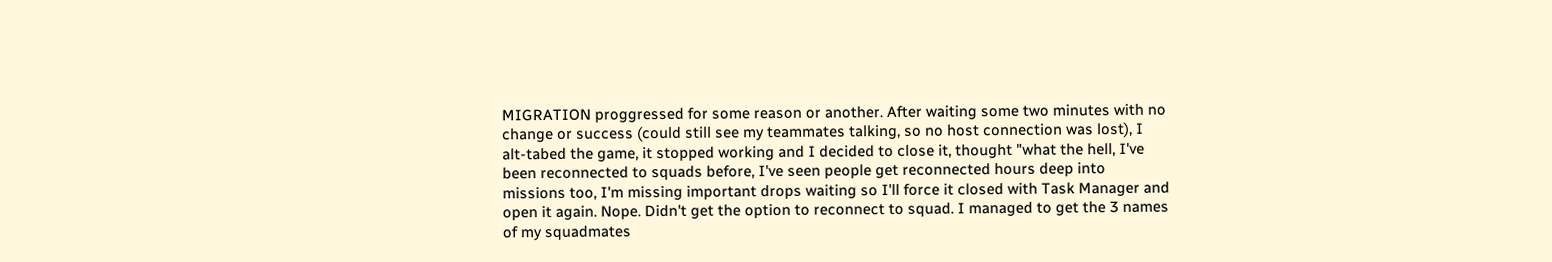MIGRATION proggressed for some reason or another. After waiting some two minutes with no change or success (could still see my teammates talking, so no host connection was lost), I alt-tabed the game, it stopped working and I decided to close it, thought "what the hell, I've been reconnected to squads before, I've seen people get reconnected hours deep into missions too, I'm missing important drops waiting so I'll force it closed with Task Manager and open it again. Nope. Didn't get the option to reconnect to squad. I managed to get the 3 names of my squadmates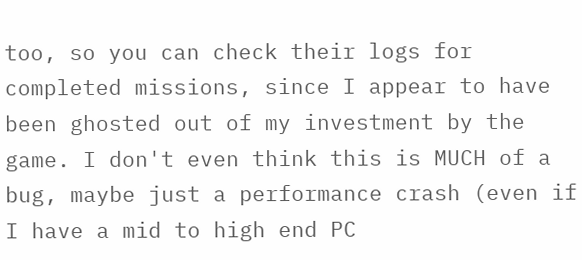too, so you can check their logs for completed missions, since I appear to have been ghosted out of my investment by the game. I don't even think this is MUCH of a bug, maybe just a performance crash (even if I have a mid to high end PC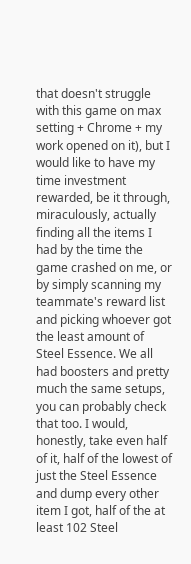that doesn't struggle with this game on max setting + Chrome + my work opened on it), but I would like to have my time investment rewarded, be it through, miraculously, actually finding all the items I had by the time the game crashed on me, or by simply scanning my teammate's reward list and picking whoever got the least amount of Steel Essence. We all had boosters and pretty much the same setups, you can probably check that too. I would, honestly, take even half of it, half of the lowest of just the Steel Essence and dump every other item I got, half of the at least 102 Steel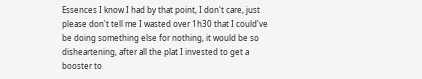Essences I know I had by that point, I don't care, just please don't tell me I wasted over 1h30 that I could've be doing something else for nothing, it would be so disheartening, after all the plat I invested to get a booster to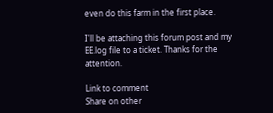even do this farm in the first place.

I'll be attaching this forum post and my EE.log file to a ticket. Thanks for the attention.

Link to comment
Share on other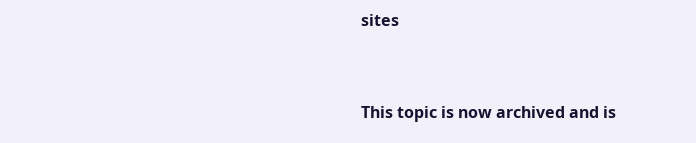sites


This topic is now archived and is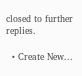closed to further replies.

  • Create New...